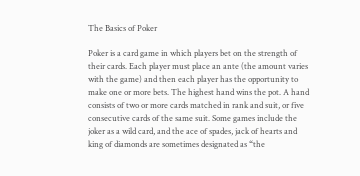The Basics of Poker

Poker is a card game in which players bet on the strength of their cards. Each player must place an ante (the amount varies with the game) and then each player has the opportunity to make one or more bets. The highest hand wins the pot. A hand consists of two or more cards matched in rank and suit, or five consecutive cards of the same suit. Some games include the joker as a wild card, and the ace of spades, jack of hearts and king of diamonds are sometimes designated as “the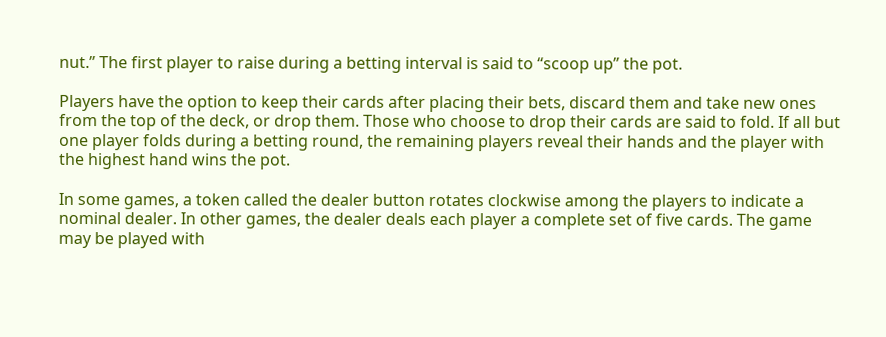nut.” The first player to raise during a betting interval is said to “scoop up” the pot.

Players have the option to keep their cards after placing their bets, discard them and take new ones from the top of the deck, or drop them. Those who choose to drop their cards are said to fold. If all but one player folds during a betting round, the remaining players reveal their hands and the player with the highest hand wins the pot.

In some games, a token called the dealer button rotates clockwise among the players to indicate a nominal dealer. In other games, the dealer deals each player a complete set of five cards. The game may be played with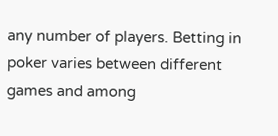any number of players. Betting in poker varies between different games and among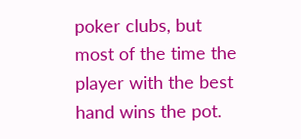poker clubs, but most of the time the player with the best hand wins the pot.